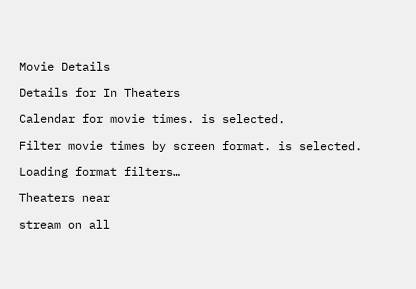Movie Details

Details for In Theaters

Calendar for movie times. is selected.

Filter movie times by screen format. is selected.

Loading format filters…

Theaters near

stream on all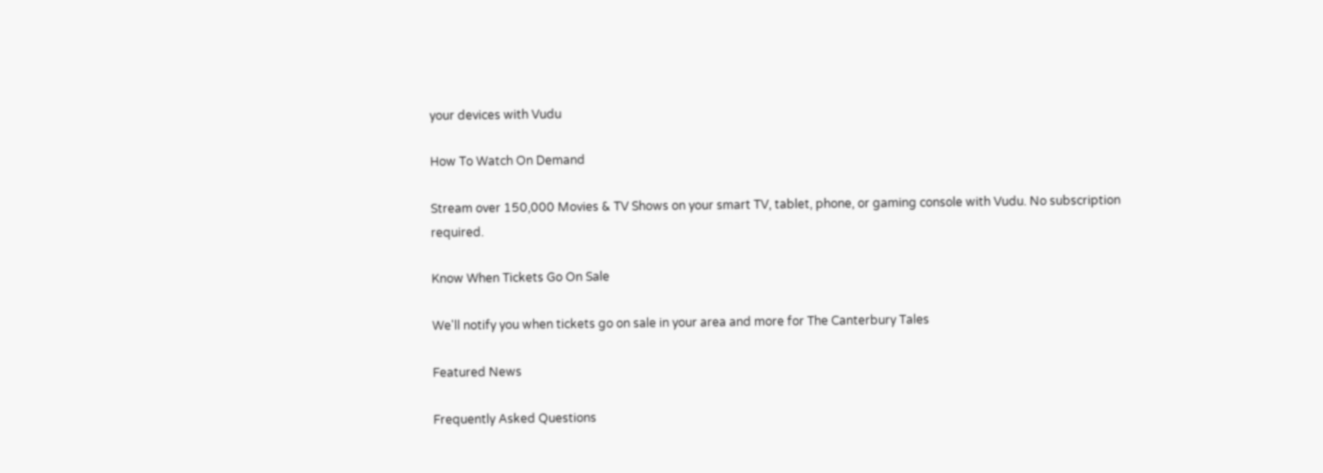your devices with Vudu

How To Watch On Demand

Stream over 150,000 Movies & TV Shows on your smart TV, tablet, phone, or gaming console with Vudu. No subscription required.

Know When Tickets Go On Sale

We'll notify you when tickets go on sale in your area and more for The Canterbury Tales

Featured News

Frequently Asked Questions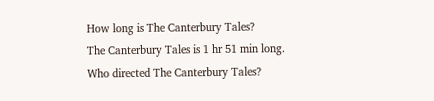How long is The Canterbury Tales?
The Canterbury Tales is 1 hr 51 min long.
Who directed The Canterbury Tales?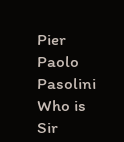Pier Paolo Pasolini
Who is Sir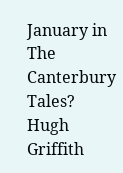January in The Canterbury Tales?
Hugh Griffith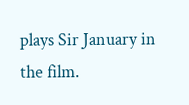plays Sir January in the film.